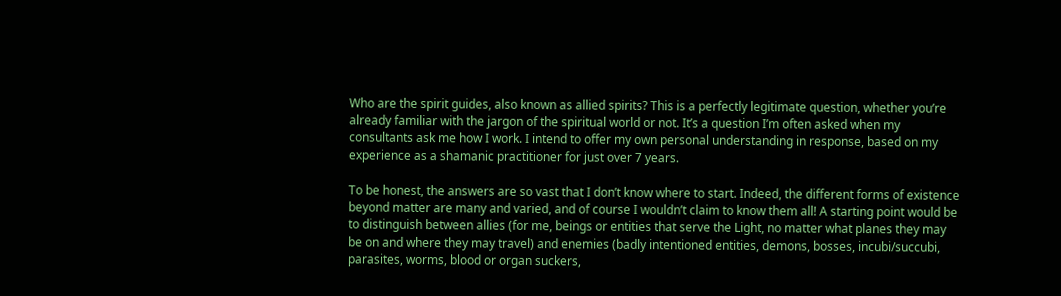Who are the spirit guides, also known as allied spirits? This is a perfectly legitimate question, whether you’re already familiar with the jargon of the spiritual world or not. It’s a question I’m often asked when my consultants ask me how I work. I intend to offer my own personal understanding in response, based on my experience as a shamanic practitioner for just over 7 years.

To be honest, the answers are so vast that I don’t know where to start. Indeed, the different forms of existence beyond matter are many and varied, and of course I wouldn’t claim to know them all! A starting point would be to distinguish between allies (for me, beings or entities that serve the Light, no matter what planes they may be on and where they may travel) and enemies (badly intentioned entities, demons, bosses, incubi/succubi, parasites, worms, blood or organ suckers,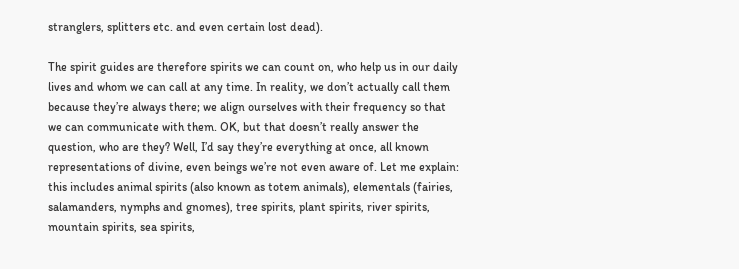stranglers, splitters etc. and even certain lost dead).

The spirit guides are therefore spirits we can count on, who help us in our daily lives and whom we can call at any time. In reality, we don’t actually call them because they’re always there; we align ourselves with their frequency so that we can communicate with them. OK, but that doesn’t really answer the question, who are they? Well, I’d say they’re everything at once, all known representations of divine, even beings we’re not even aware of. Let me explain: this includes animal spirits (also known as totem animals), elementals (fairies, salamanders, nymphs and gnomes), tree spirits, plant spirits, river spirits, mountain spirits, sea spirits,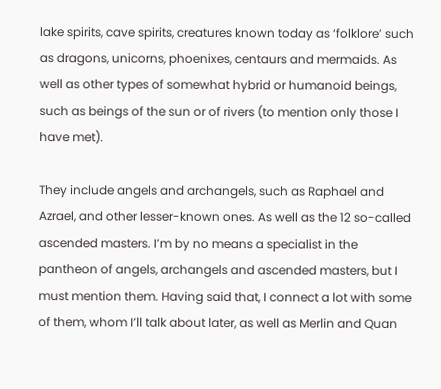lake spirits, cave spirits, creatures known today as ‘folklore’ such as dragons, unicorns, phoenixes, centaurs and mermaids. As well as other types of somewhat hybrid or humanoid beings, such as beings of the sun or of rivers (to mention only those I have met).

They include angels and archangels, such as Raphael and Azrael, and other lesser-known ones. As well as the 12 so-called ascended masters. I’m by no means a specialist in the pantheon of angels, archangels and ascended masters, but I must mention them. Having said that, I connect a lot with some of them, whom I’ll talk about later, as well as Merlin and Quan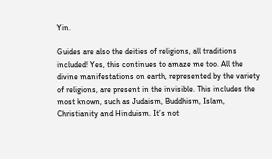Yin.

Guides are also the deities of religions, all traditions included! Yes, this continues to amaze me too. All the divine manifestations on earth, represented by the variety of religions, are present in the invisible. This includes the most known, such as Judaism, Buddhism, Islam, Christianity and Hinduism. It’s not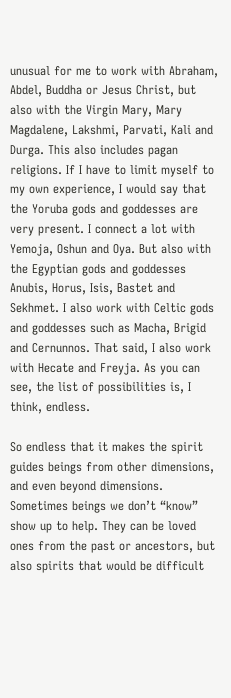unusual for me to work with Abraham, Abdel, Buddha or Jesus Christ, but also with the Virgin Mary, Mary Magdalene, Lakshmi, Parvati, Kali and Durga. This also includes pagan religions. If I have to limit myself to my own experience, I would say that the Yoruba gods and goddesses are very present. I connect a lot with Yemoja, Oshun and Oya. But also with the Egyptian gods and goddesses Anubis, Horus, Isis, Bastet and Sekhmet. I also work with Celtic gods and goddesses such as Macha, Brigid and Cernunnos. That said, I also work with Hecate and Freyja. As you can see, the list of possibilities is, I think, endless.

So endless that it makes the spirit guides beings from other dimensions, and even beyond dimensions. Sometimes beings we don’t “know” show up to help. They can be loved ones from the past or ancestors, but also spirits that would be difficult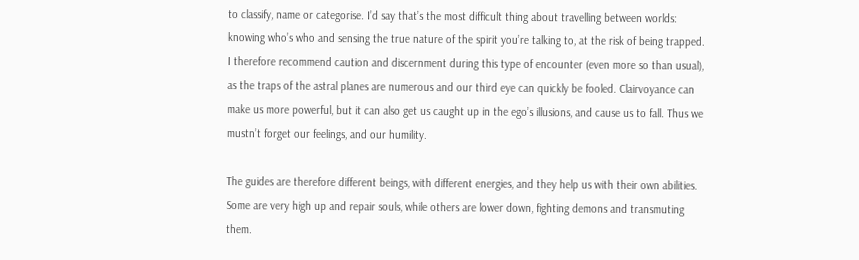to classify, name or categorise. I’d say that’s the most difficult thing about travelling between worlds: knowing who’s who and sensing the true nature of the spirit you’re talking to, at the risk of being trapped. I therefore recommend caution and discernment during this type of encounter (even more so than usual), as the traps of the astral planes are numerous and our third eye can quickly be fooled. Clairvoyance can make us more powerful, but it can also get us caught up in the ego’s illusions, and cause us to fall. Thus we mustn’t forget our feelings, and our humility.

The guides are therefore different beings, with different energies, and they help us with their own abilities. Some are very high up and repair souls, while others are lower down, fighting demons and transmuting them.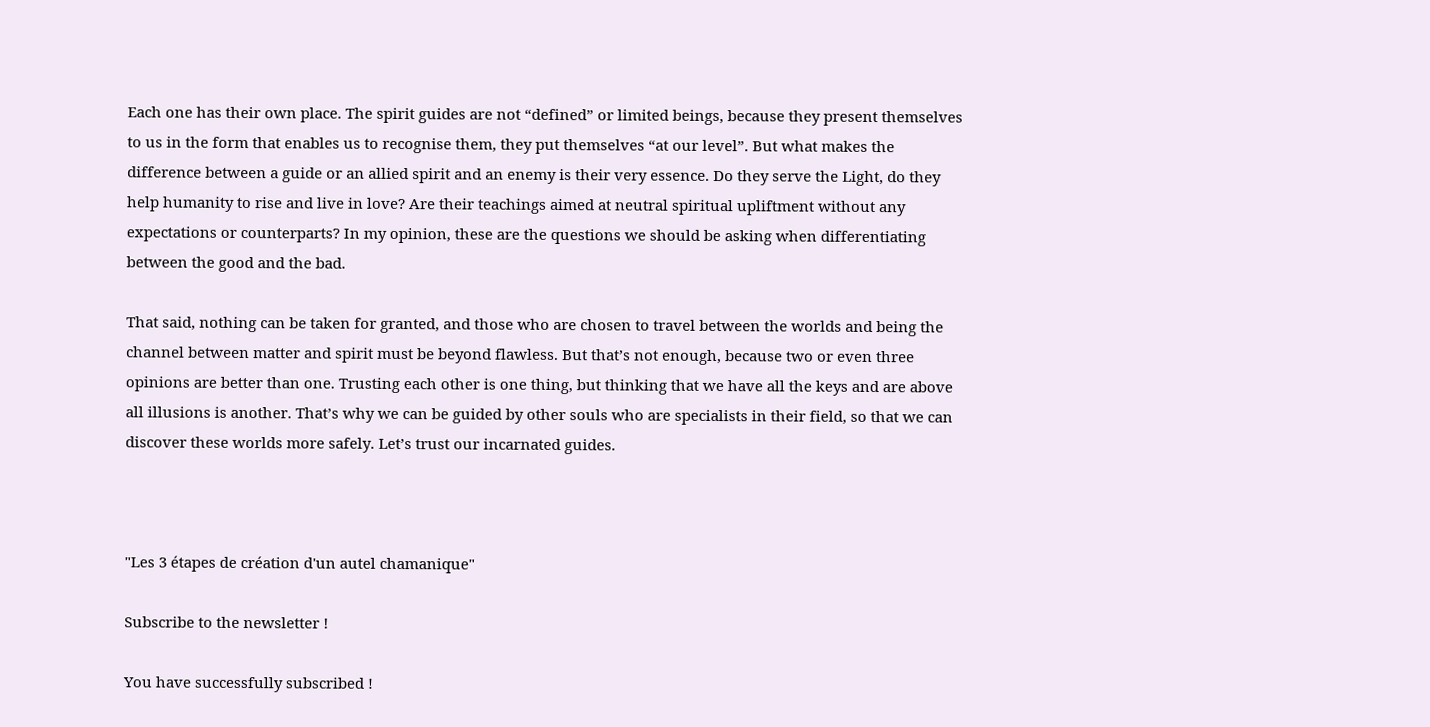Each one has their own place. The spirit guides are not “defined” or limited beings, because they present themselves to us in the form that enables us to recognise them, they put themselves “at our level”. But what makes the difference between a guide or an allied spirit and an enemy is their very essence. Do they serve the Light, do they help humanity to rise and live in love? Are their teachings aimed at neutral spiritual upliftment without any expectations or counterparts? In my opinion, these are the questions we should be asking when differentiating between the good and the bad.

That said, nothing can be taken for granted, and those who are chosen to travel between the worlds and being the channel between matter and spirit must be beyond flawless. But that’s not enough, because two or even three opinions are better than one. Trusting each other is one thing, but thinking that we have all the keys and are above all illusions is another. That’s why we can be guided by other souls who are specialists in their field, so that we can discover these worlds more safely. Let’s trust our incarnated guides.



"Les 3 étapes de création d'un autel chamanique"

Subscribe to the newsletter !

You have successfully subscribed !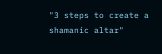"3 steps to create a shamanic altar"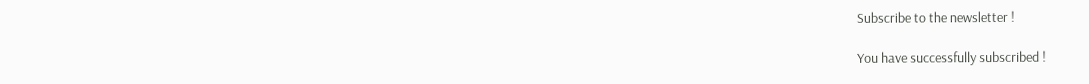Subscribe to the newsletter !

You have successfully subscribed !